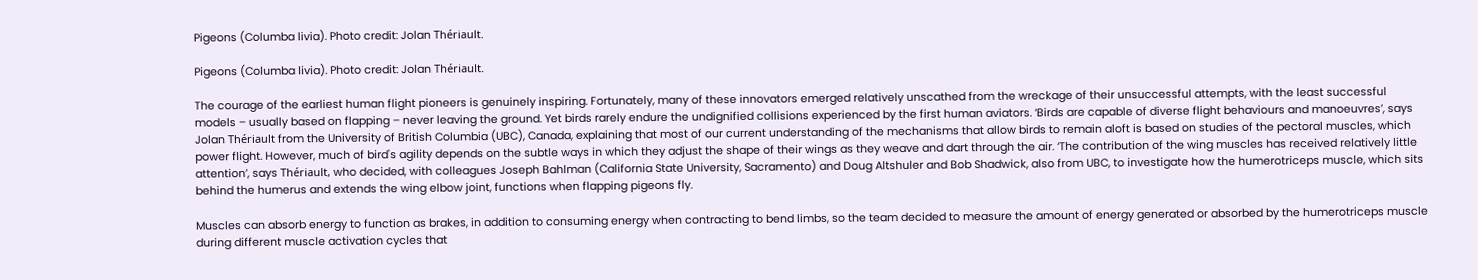Pigeons (Columba livia). Photo credit: Jolan Thériault.

Pigeons (Columba livia). Photo credit: Jolan Thériault.

The courage of the earliest human flight pioneers is genuinely inspiring. Fortunately, many of these innovators emerged relatively unscathed from the wreckage of their unsuccessful attempts, with the least successful models – usually based on flapping – never leaving the ground. Yet birds rarely endure the undignified collisions experienced by the first human aviators. ‘Birds are capable of diverse flight behaviours and manoeuvres’, says Jolan Thériault from the University of British Columbia (UBC), Canada, explaining that most of our current understanding of the mechanisms that allow birds to remain aloft is based on studies of the pectoral muscles, which power flight. However, much of bird's agility depends on the subtle ways in which they adjust the shape of their wings as they weave and dart through the air. ‘The contribution of the wing muscles has received relatively little attention’, says Thériault, who decided, with colleagues Joseph Bahlman (California State University, Sacramento) and Doug Altshuler and Bob Shadwick, also from UBC, to investigate how the humerotriceps muscle, which sits behind the humerus and extends the wing elbow joint, functions when flapping pigeons fly.

Muscles can absorb energy to function as brakes, in addition to consuming energy when contracting to bend limbs, so the team decided to measure the amount of energy generated or absorbed by the humerotriceps muscle during different muscle activation cycles that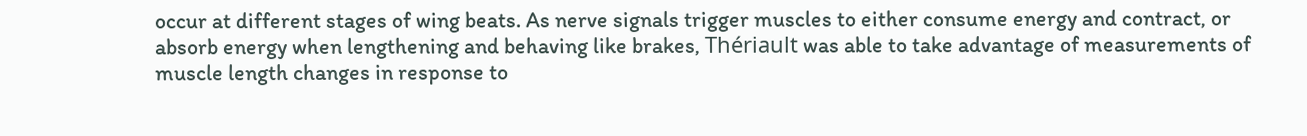occur at different stages of wing beats. As nerve signals trigger muscles to either consume energy and contract, or absorb energy when lengthening and behaving like brakes, Thériault was able to take advantage of measurements of muscle length changes in response to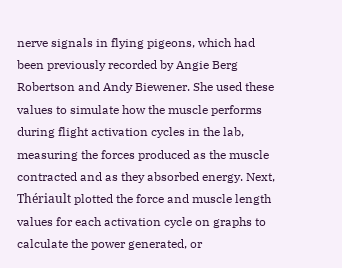nerve signals in flying pigeons, which had been previously recorded by Angie Berg Robertson and Andy Biewener. She used these values to simulate how the muscle performs during flight activation cycles in the lab, measuring the forces produced as the muscle contracted and as they absorbed energy. Next, Thériault plotted the force and muscle length values for each activation cycle on graphs to calculate the power generated, or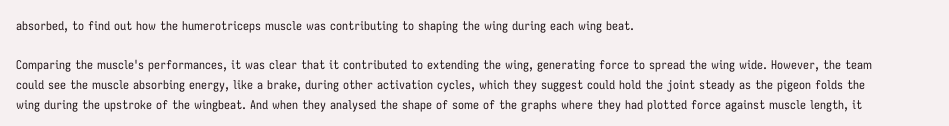absorbed, to find out how the humerotriceps muscle was contributing to shaping the wing during each wing beat.

Comparing the muscle's performances, it was clear that it contributed to extending the wing, generating force to spread the wing wide. However, the team could see the muscle absorbing energy, like a brake, during other activation cycles, which they suggest could hold the joint steady as the pigeon folds the wing during the upstroke of the wingbeat. And when they analysed the shape of some of the graphs where they had plotted force against muscle length, it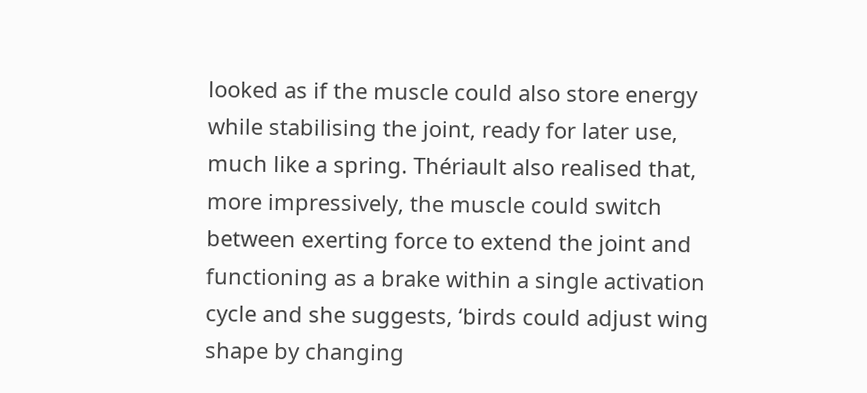looked as if the muscle could also store energy while stabilising the joint, ready for later use, much like a spring. Thériault also realised that, more impressively, the muscle could switch between exerting force to extend the joint and functioning as a brake within a single activation cycle and she suggests, ‘birds could adjust wing shape by changing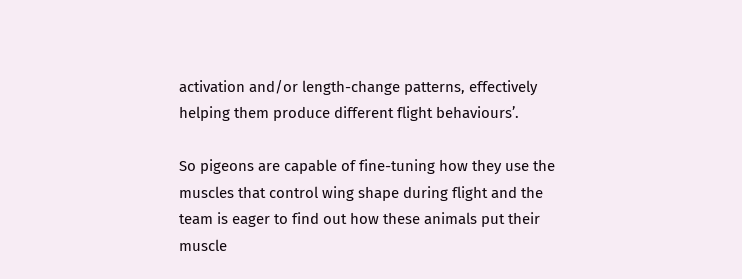activation and/or length-change patterns, effectively helping them produce different flight behaviours’.

So pigeons are capable of fine-tuning how they use the muscles that control wing shape during flight and the team is eager to find out how these animals put their muscle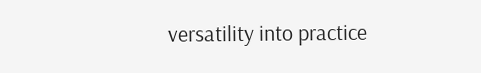versatility into practice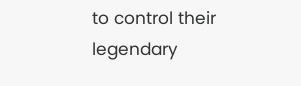to control their legendary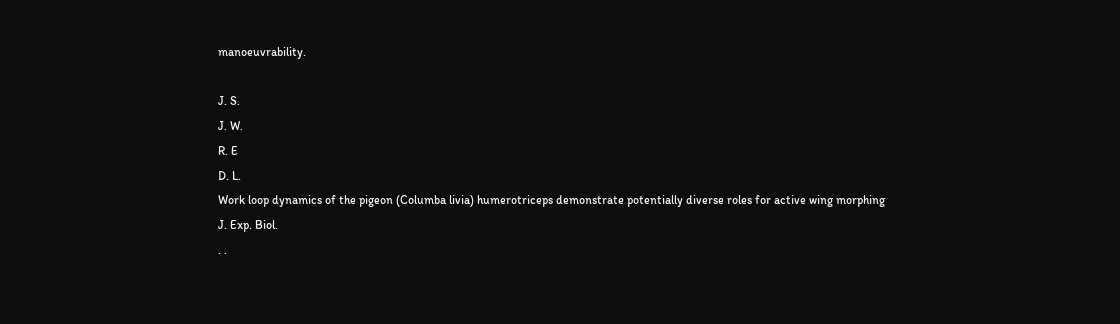manoeuvrability.

J. S.
J. W.
R. E
D. L.
Work loop dynamics of the pigeon (Columba livia) humerotriceps demonstrate potentially diverse roles for active wing morphing
J. Exp. Biol.
. .